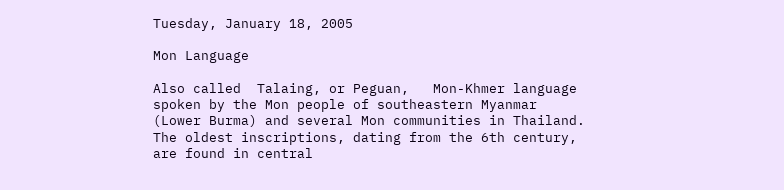Tuesday, January 18, 2005

Mon Language

Also called  Talaing, or Peguan,   Mon-Khmer language spoken by the Mon people of southeastern Myanmar (Lower Burma) and several Mon communities in Thailand. The oldest inscriptions, dating from the 6th century, are found in central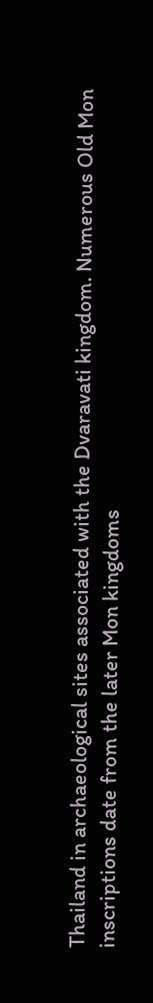Thailand in archaeological sites associated with the Dvaravati kingdom. Numerous Old Mon inscriptions date from the later Mon kingdoms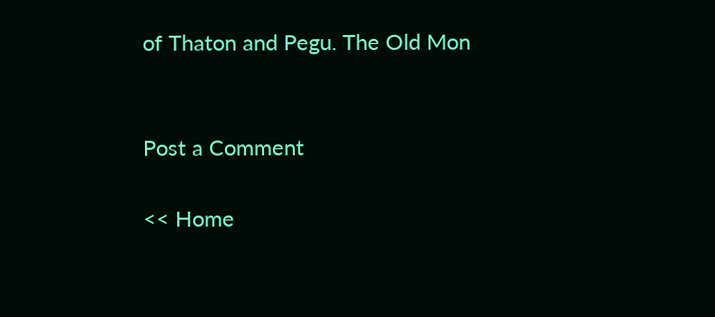of Thaton and Pegu. The Old Mon


Post a Comment

<< Home